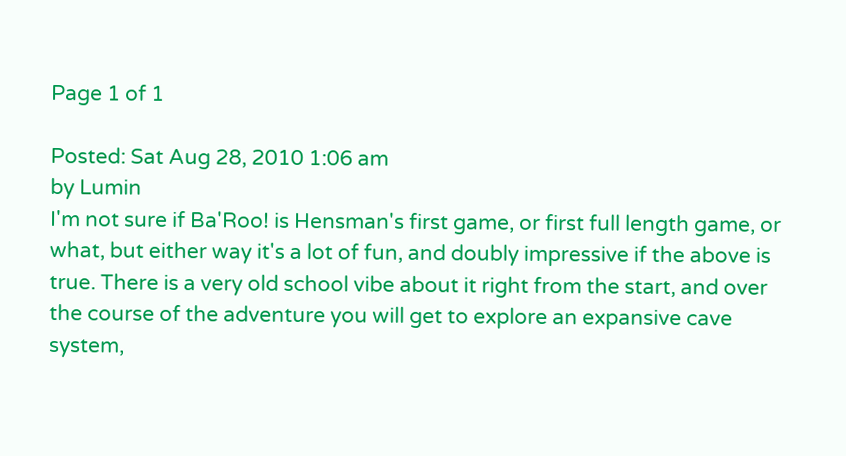Page 1 of 1

Posted: Sat Aug 28, 2010 1:06 am
by Lumin
I'm not sure if Ba'Roo! is Hensman's first game, or first full length game, or what, but either way it's a lot of fun, and doubly impressive if the above is true. There is a very old school vibe about it right from the start, and over the course of the adventure you will get to explore an expansive cave system,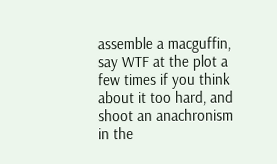assemble a macguffin, say WTF at the plot a few times if you think about it too hard, and shoot an anachronism in the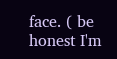face. ( be honest I'm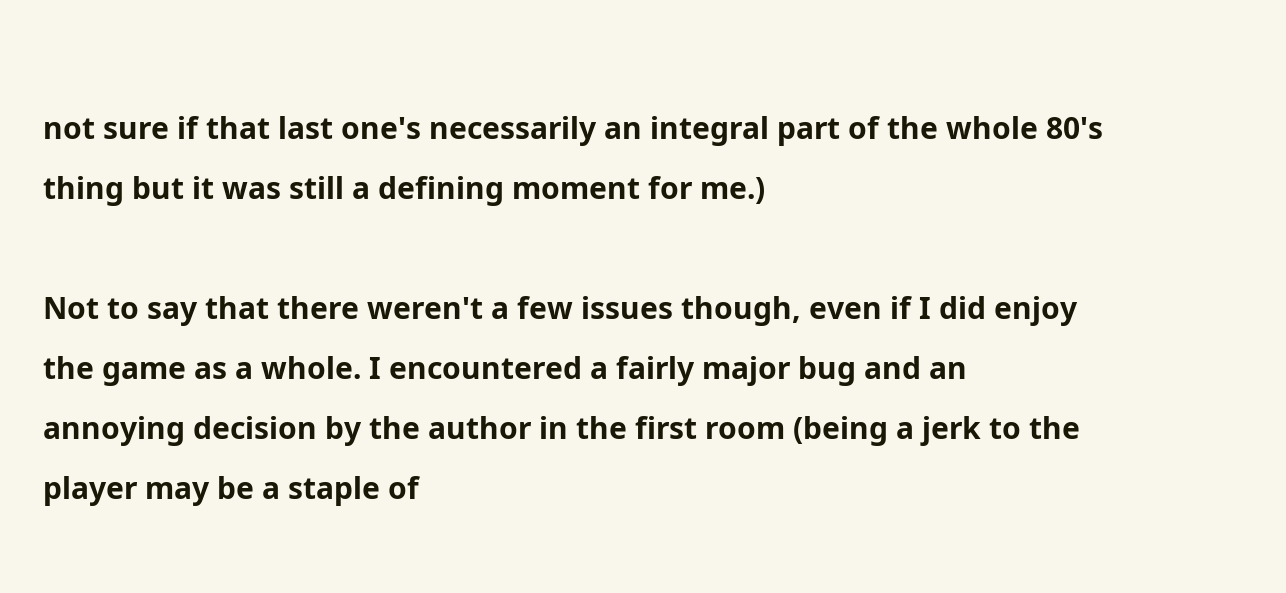not sure if that last one's necessarily an integral part of the whole 80's thing but it was still a defining moment for me.)

Not to say that there weren't a few issues though, even if I did enjoy the game as a whole. I encountered a fairly major bug and an annoying decision by the author in the first room (being a jerk to the player may be a staple of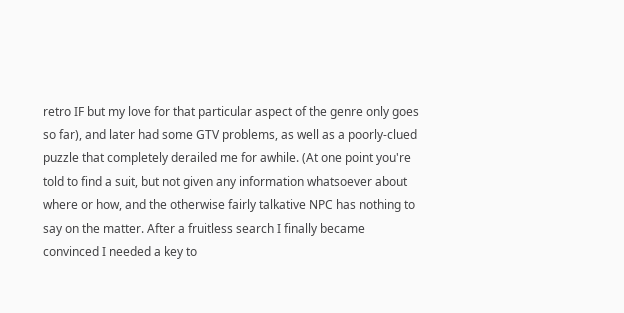retro IF but my love for that particular aspect of the genre only goes so far), and later had some GTV problems, as well as a poorly-clued puzzle that completely derailed me for awhile. (At one point you're told to find a suit, but not given any information whatsoever about where or how, and the otherwise fairly talkative NPC has nothing to say on the matter. After a fruitless search I finally became convinced I needed a key to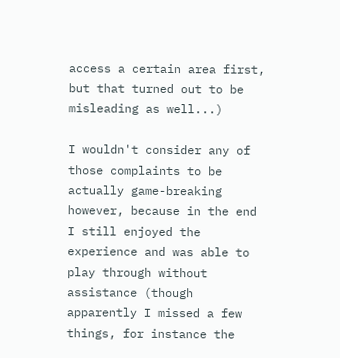access a certain area first, but that turned out to be misleading as well...)

I wouldn't consider any of those complaints to be actually game-breaking however, because in the end I still enjoyed the experience and was able to play through without assistance (though apparently I missed a few things, for instance the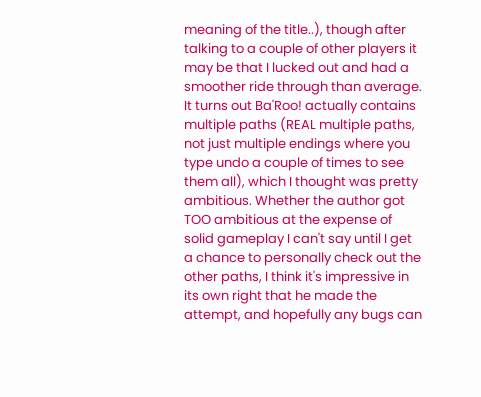meaning of the title..), though after talking to a couple of other players it may be that I lucked out and had a smoother ride through than average. It turns out Ba'Roo! actually contains multiple paths (REAL multiple paths, not just multiple endings where you type undo a couple of times to see them all), which I thought was pretty ambitious. Whether the author got TOO ambitious at the expense of solid gameplay I can't say until I get a chance to personally check out the other paths, I think it's impressive in its own right that he made the attempt, and hopefully any bugs can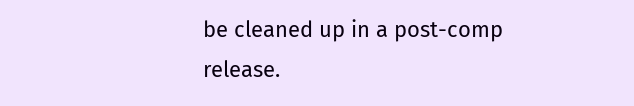be cleaned up in a post-comp release.